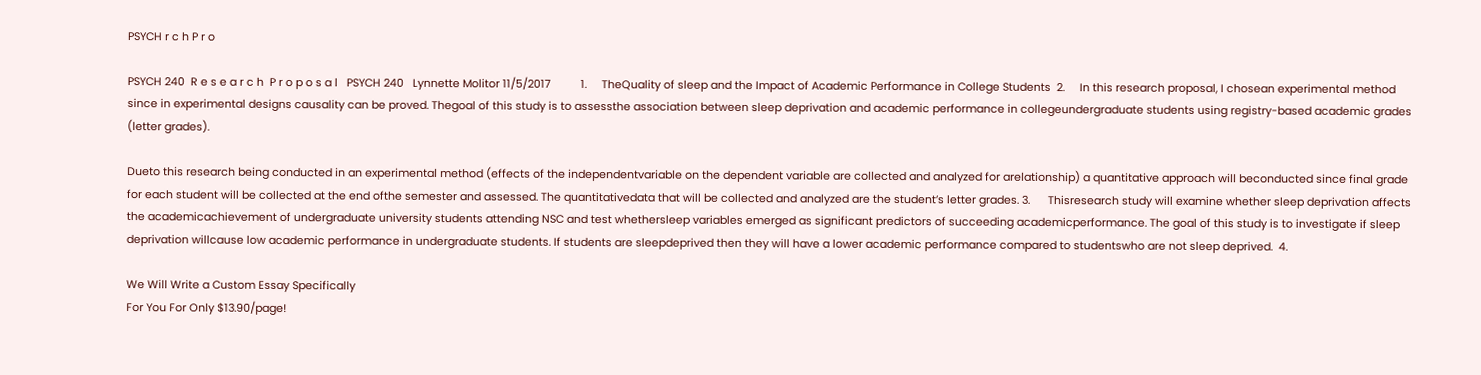PSYCH r c h P r o

PSYCH 240  R e s e a r c h  P r o p o s a l   PSYCH 240   Lynnette Molitor 11/5/2017          1.     TheQuality of sleep and the Impact of Academic Performance in College Students  2.     In this research proposal, I chosean experimental method since in experimental designs causality can be proved. Thegoal of this study is to assessthe association between sleep deprivation and academic performance in collegeundergraduate students using registry-based academic grades (letter grades).

Dueto this research being conducted in an experimental method (effects of the independentvariable on the dependent variable are collected and analyzed for arelationship) a quantitative approach will beconducted since final grade for each student will be collected at the end ofthe semester and assessed. The quantitativedata that will be collected and analyzed are the student’s letter grades. 3.      Thisresearch study will examine whether sleep deprivation affects the academicachievement of undergraduate university students attending NSC and test whethersleep variables emerged as significant predictors of succeeding academicperformance. The goal of this study is to investigate if sleep deprivation willcause low academic performance in undergraduate students. If students are sleepdeprived then they will have a lower academic performance compared to studentswho are not sleep deprived.  4.

We Will Write a Custom Essay Specifically
For You For Only $13.90/page!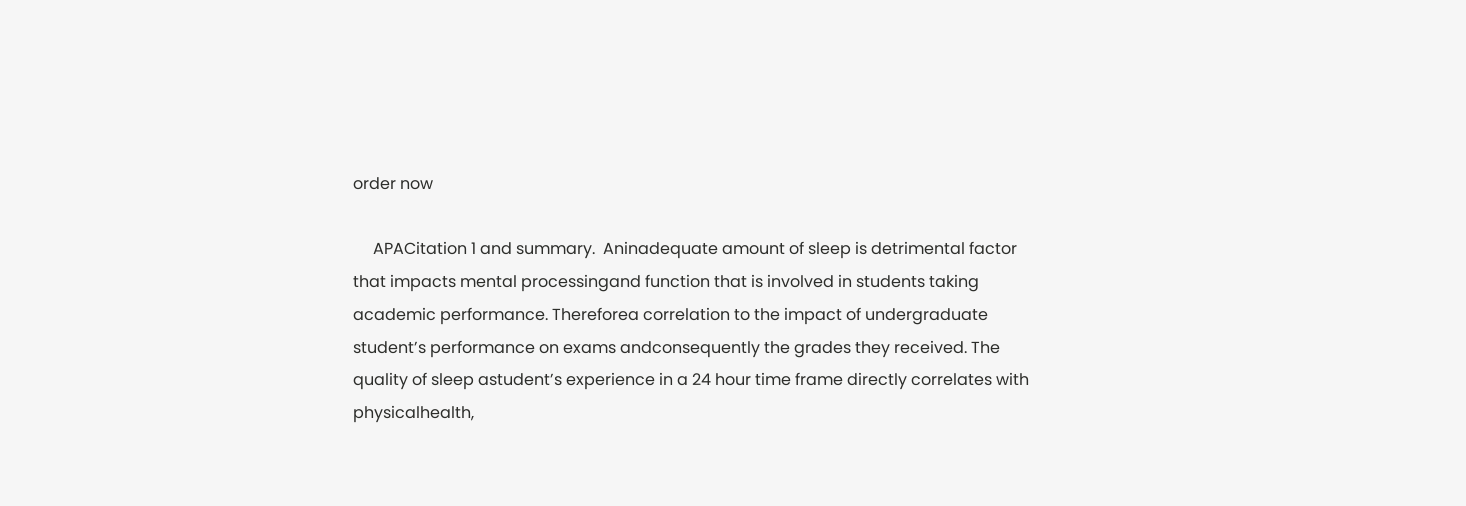order now

     APACitation 1 and summary.  Aninadequate amount of sleep is detrimental factor that impacts mental processingand function that is involved in students taking academic performance. Thereforea correlation to the impact of undergraduate student’s performance on exams andconsequently the grades they received. The quality of sleep astudent’s experience in a 24 hour time frame directly correlates with physicalhealth,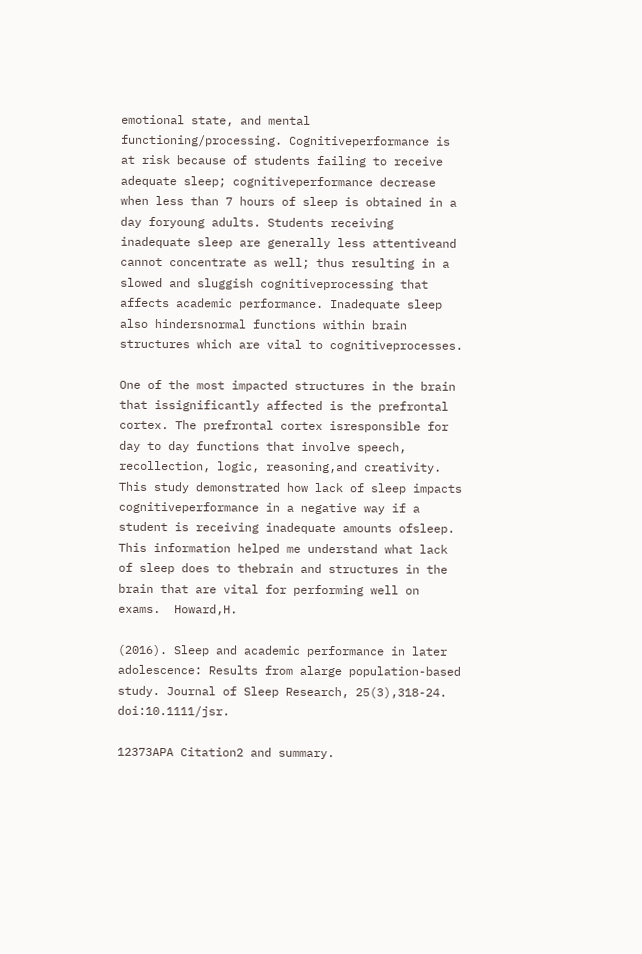emotional state, and mental functioning/processing. Cognitiveperformance is at risk because of students failing to receive adequate sleep; cognitiveperformance decrease when less than 7 hours of sleep is obtained in a day foryoung adults. Students receiving inadequate sleep are generally less attentiveand cannot concentrate as well; thus resulting in a slowed and sluggish cognitiveprocessing that affects academic performance. Inadequate sleep also hindersnormal functions within brain structures which are vital to cognitiveprocesses.

One of the most impacted structures in the brain that issignificantly affected is the prefrontal cortex. The prefrontal cortex isresponsible for day to day functions that involve speech, recollection, logic, reasoning,and creativity. This study demonstrated how lack of sleep impacts cognitiveperformance in a negative way if a student is receiving inadequate amounts ofsleep. This information helped me understand what lack of sleep does to thebrain and structures in the brain that are vital for performing well on exams.  Howard,H.

(2016). Sleep and academic performance in later adolescence: Results from alarge population-based study. Journal of Sleep Research, 25(3),318-24. doi:10.1111/jsr.

12373APA Citation2 and summary.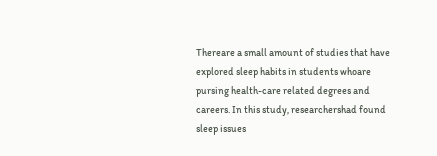Thereare a small amount of studies that have explored sleep habits in students whoare pursing health-care related degrees and careers. In this study, researchershad found sleep issues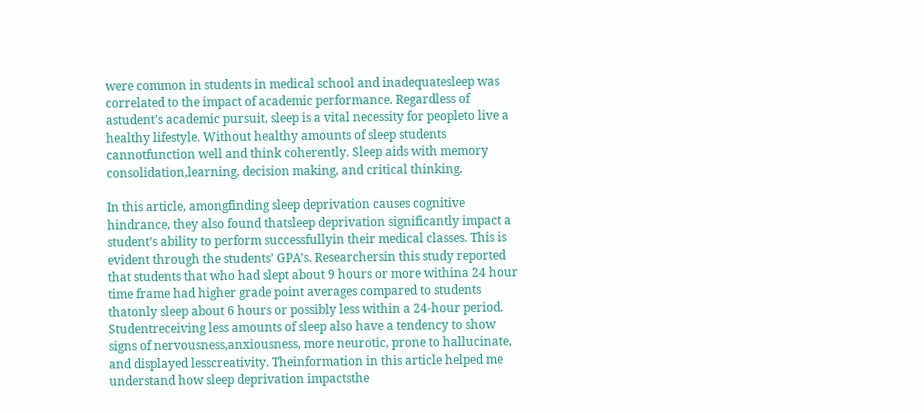were common in students in medical school and inadequatesleep was correlated to the impact of academic performance. Regardless of astudent’s academic pursuit, sleep is a vital necessity for peopleto live a healthy lifestyle. Without healthy amounts of sleep students cannotfunction well and think coherently. Sleep aids with memory consolidation,learning, decision making, and critical thinking.

In this article, amongfinding sleep deprivation causes cognitive hindrance, they also found thatsleep deprivation significantly impact a student’s ability to perform successfullyin their medical classes. This is evident through the students’ GPA’s. Researchersin this study reported that students that who had slept about 9 hours or more withina 24 hour time frame had higher grade point averages compared to students thatonly sleep about 6 hours or possibly less within a 24-hour period. Studentreceiving less amounts of sleep also have a tendency to show signs of nervousness,anxiousness, more neurotic, prone to hallucinate, and displayed lesscreativity. Theinformation in this article helped me understand how sleep deprivation impactsthe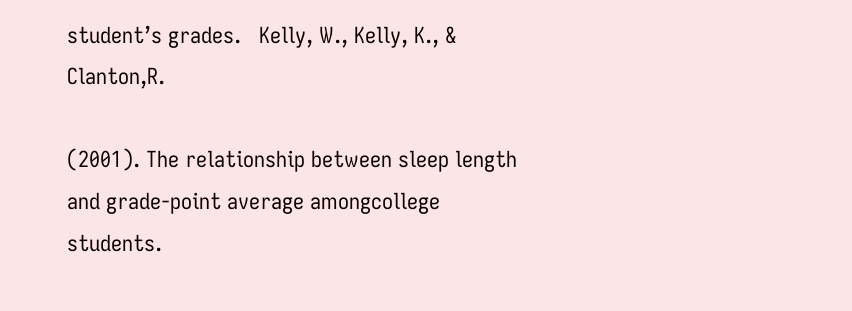student’s grades.   Kelly, W., Kelly, K., & Clanton,R.

(2001). The relationship between sleep length and grade-point average amongcollege students.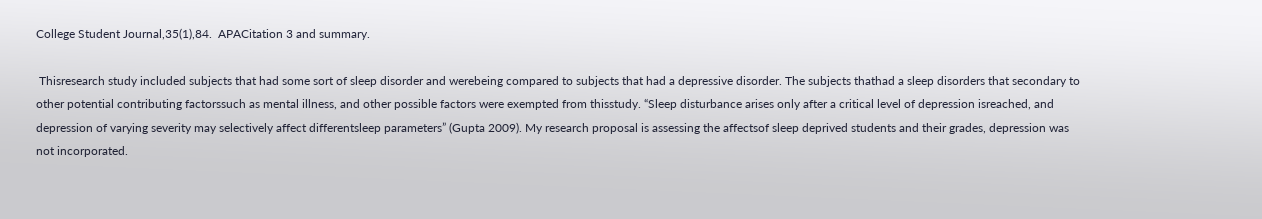College Student Journal,35(1),84.  APACitation 3 and summary.

 Thisresearch study included subjects that had some sort of sleep disorder and werebeing compared to subjects that had a depressive disorder. The subjects thathad a sleep disorders that secondary to other potential contributing factorssuch as mental illness, and other possible factors were exempted from thisstudy. “Sleep disturbance arises only after a critical level of depression isreached, and depression of varying severity may selectively affect differentsleep parameters” (Gupta 2009). My research proposal is assessing the affectsof sleep deprived students and their grades, depression was not incorporated.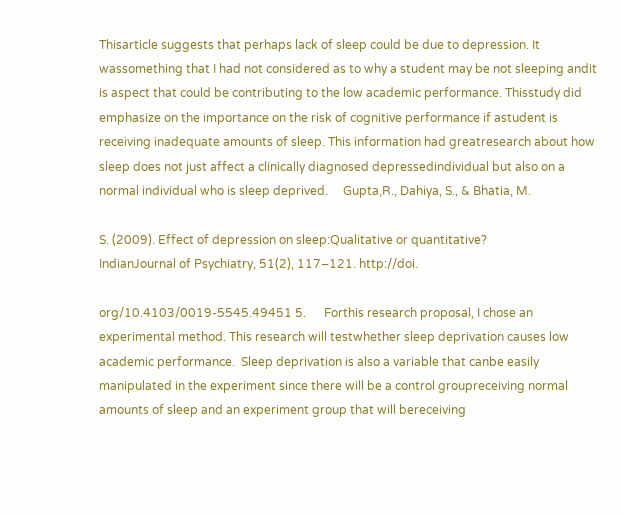Thisarticle suggests that perhaps lack of sleep could be due to depression. It wassomething that I had not considered as to why a student may be not sleeping andit is aspect that could be contributing to the low academic performance. Thisstudy did emphasize on the importance on the risk of cognitive performance if astudent is receiving inadequate amounts of sleep. This information had greatresearch about how sleep does not just affect a clinically diagnosed depressedindividual but also on a normal individual who is sleep deprived.     Gupta,R., Dahiya, S., & Bhatia, M.

S. (2009). Effect of depression on sleep:Qualitative or quantitative?             IndianJournal of Psychiatry, 51(2), 117–121. http://doi.

org/10.4103/0019-5545.49451 5.      Forthis research proposal, I chose an experimental method. This research will testwhether sleep deprivation causes low academic performance.  Sleep deprivation is also a variable that canbe easily manipulated in the experiment since there will be a control groupreceiving normal amounts of sleep and an experiment group that will bereceiving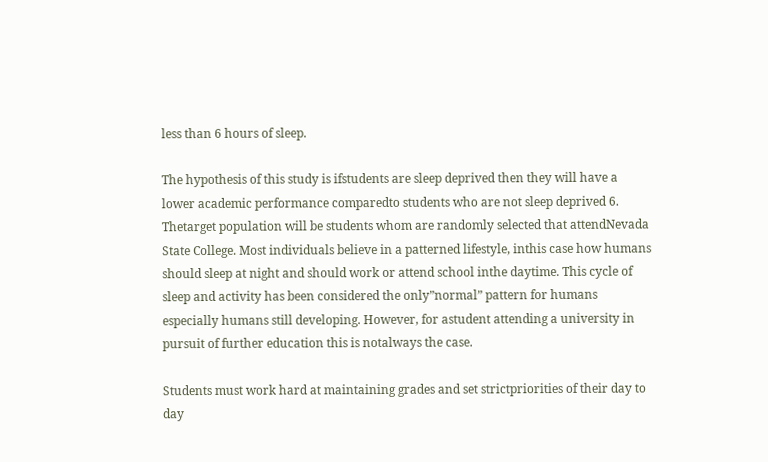less than 6 hours of sleep.

The hypothesis of this study is ifstudents are sleep deprived then they will have a lower academic performance comparedto students who are not sleep deprived 6.     Thetarget population will be students whom are randomly selected that attendNevada State College. Most individuals believe in a patterned lifestyle, inthis case how humans should sleep at night and should work or attend school inthe daytime. This cycle of sleep and activity has been considered the only”normal” pattern for humans especially humans still developing. However, for astudent attending a university in pursuit of further education this is notalways the case.

Students must work hard at maintaining grades and set strictpriorities of their day to day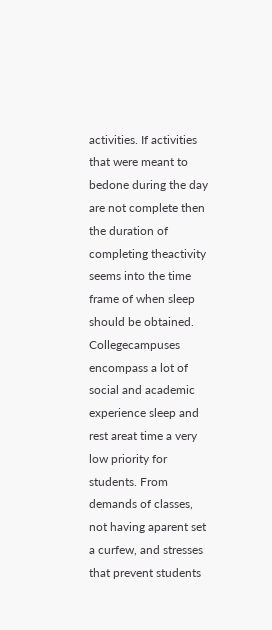activities. If activities that were meant to bedone during the day are not complete then the duration of completing theactivity seems into the time frame of when sleep should be obtained. Collegecampuses encompass a lot of social and academic experience sleep and rest areat time a very low priority for students. From demands of classes, not having aparent set a curfew, and stresses that prevent students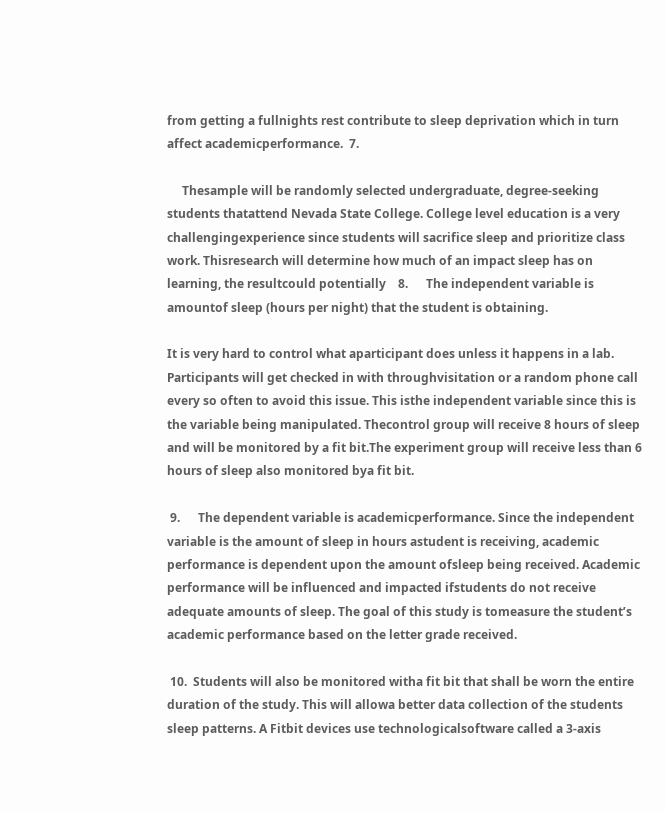from getting a fullnights rest contribute to sleep deprivation which in turn affect academicperformance.  7.

     Thesample will be randomly selected undergraduate, degree-seeking students thatattend Nevada State College. College level education is a very challengingexperience since students will sacrifice sleep and prioritize class work. Thisresearch will determine how much of an impact sleep has on learning, the resultcould potentially    8.      The independent variable is amountof sleep (hours per night) that the student is obtaining.

It is very hard to control what aparticipant does unless it happens in a lab.  Participants will get checked in with throughvisitation or a random phone call every so often to avoid this issue. This isthe independent variable since this is the variable being manipulated. Thecontrol group will receive 8 hours of sleep and will be monitored by a fit bit.The experiment group will receive less than 6 hours of sleep also monitored bya fit bit.

 9.      The dependent variable is academicperformance. Since the independent variable is the amount of sleep in hours astudent is receiving, academic performance is dependent upon the amount ofsleep being received. Academic performance will be influenced and impacted ifstudents do not receive adequate amounts of sleep. The goal of this study is tomeasure the student’s academic performance based on the letter grade received.

 10.  Students will also be monitored witha fit bit that shall be worn the entire duration of the study. This will allowa better data collection of the students sleep patterns. A Fitbit devices use technologicalsoftware called a 3-axis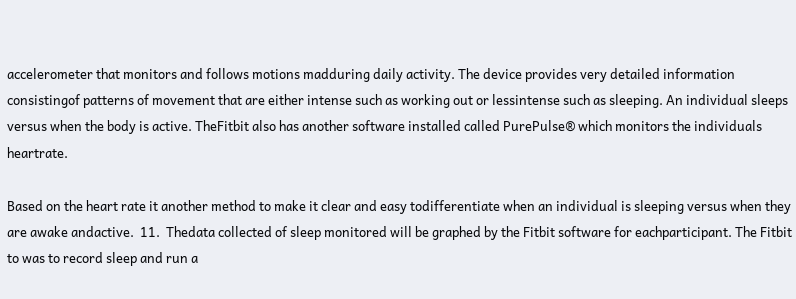accelerometer that monitors and follows motions madduring daily activity. The device provides very detailed information consistingof patterns of movement that are either intense such as working out or lessintense such as sleeping. An individual sleeps versus when the body is active. TheFitbit also has another software installed called PurePulse® which monitors the individuals heartrate.

Based on the heart rate it another method to make it clear and easy todifferentiate when an individual is sleeping versus when they are awake andactive.  11.  Thedata collected of sleep monitored will be graphed by the Fitbit software for eachparticipant. The Fitbit to was to record sleep and run a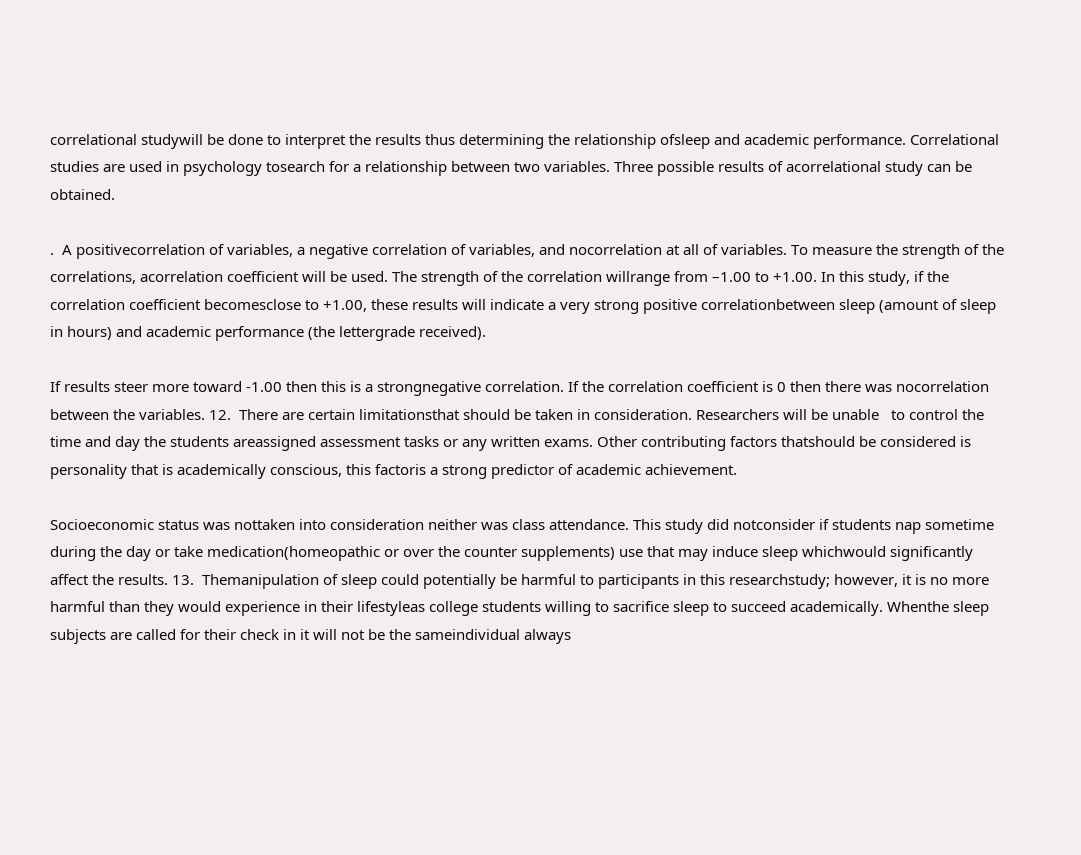correlational studywill be done to interpret the results thus determining the relationship ofsleep and academic performance. Correlational studies are used in psychology tosearch for a relationship between two variables. Three possible results of acorrelational study can be obtained.

.  A positivecorrelation of variables, a negative correlation of variables, and nocorrelation at all of variables. To measure the strength of the correlations, acorrelation coefficient will be used. The strength of the correlation willrange from –1.00 to +1.00. In this study, if the correlation coefficient becomesclose to +1.00, these results will indicate a very strong positive correlationbetween sleep (amount of sleep in hours) and academic performance (the lettergrade received).

If results steer more toward -1.00 then this is a strongnegative correlation. If the correlation coefficient is 0 then there was nocorrelation between the variables. 12.  There are certain limitationsthat should be taken in consideration. Researchers will be unable   to control the time and day the students areassigned assessment tasks or any written exams. Other contributing factors thatshould be considered is personality that is academically conscious, this factoris a strong predictor of academic achievement.

Socioeconomic status was nottaken into consideration neither was class attendance. This study did notconsider if students nap sometime during the day or take medication(homeopathic or over the counter supplements) use that may induce sleep whichwould significantly affect the results. 13.  Themanipulation of sleep could potentially be harmful to participants in this researchstudy; however, it is no more harmful than they would experience in their lifestyleas college students willing to sacrifice sleep to succeed academically. Whenthe sleep subjects are called for their check in it will not be the sameindividual always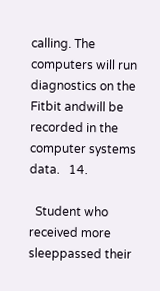calling. The computers will run diagnostics on the Fitbit andwill be recorded in the computer systems data.   14.

  Student who received more sleeppassed their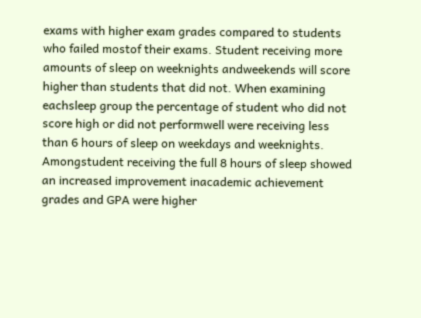exams with higher exam grades compared to students who failed mostof their exams. Student receiving more amounts of sleep on weeknights andweekends will score higher than students that did not. When examining eachsleep group the percentage of student who did not score high or did not performwell were receiving less than 6 hours of sleep on weekdays and weeknights. Amongstudent receiving the full 8 hours of sleep showed an increased improvement inacademic achievement grades and GPA were higher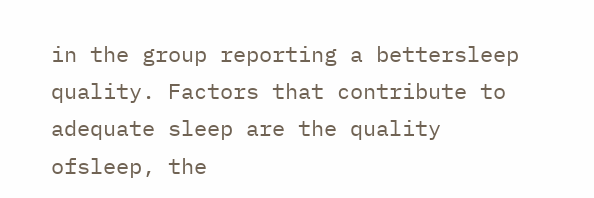in the group reporting a bettersleep quality. Factors that contribute to adequate sleep are the quality ofsleep, the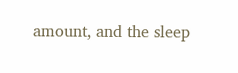amount, and the sleep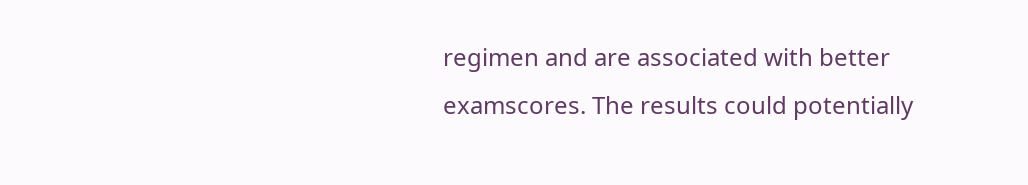regimen and are associated with better examscores. The results could potentially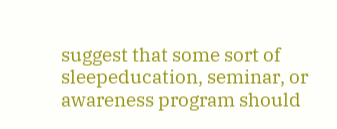suggest that some sort of sleepeducation, seminar, or awareness program should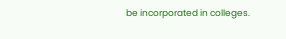be incorporated in colleges.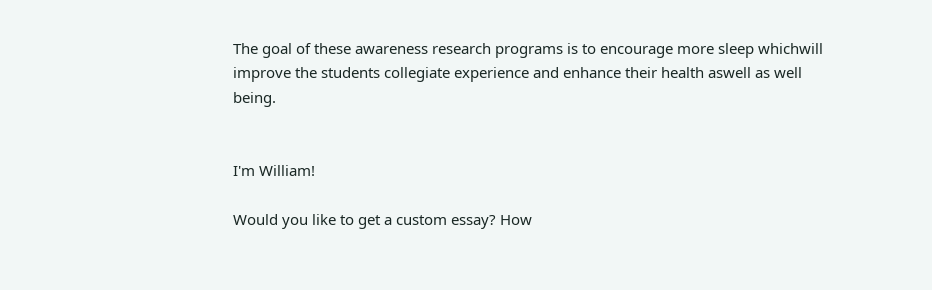The goal of these awareness research programs is to encourage more sleep whichwill improve the students collegiate experience and enhance their health aswell as well being.


I'm William!

Would you like to get a custom essay? How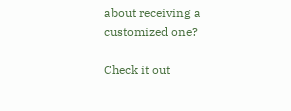about receiving a customized one?

Check it out